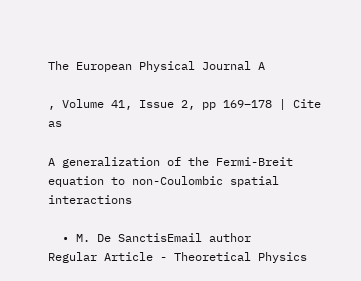The European Physical Journal A

, Volume 41, Issue 2, pp 169–178 | Cite as

A generalization of the Fermi-Breit equation to non-Coulombic spatial interactions

  • M. De SanctisEmail author
Regular Article - Theoretical Physics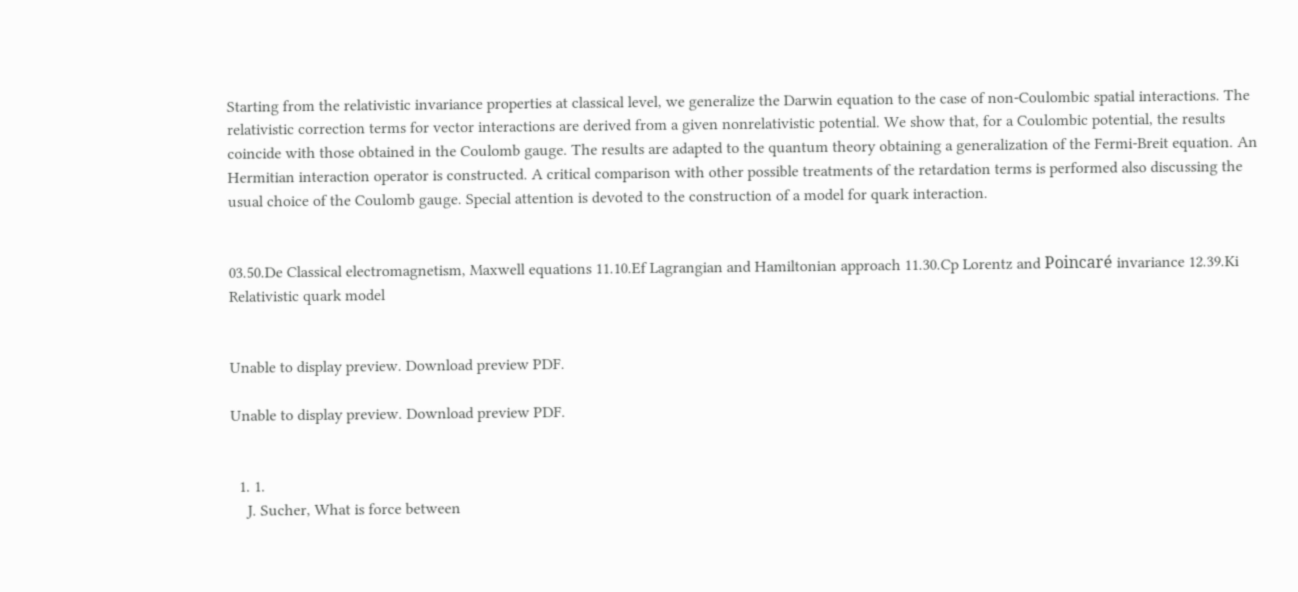Starting from the relativistic invariance properties at classical level, we generalize the Darwin equation to the case of non-Coulombic spatial interactions. The relativistic correction terms for vector interactions are derived from a given nonrelativistic potential. We show that, for a Coulombic potential, the results coincide with those obtained in the Coulomb gauge. The results are adapted to the quantum theory obtaining a generalization of the Fermi-Breit equation. An Hermitian interaction operator is constructed. A critical comparison with other possible treatments of the retardation terms is performed also discussing the usual choice of the Coulomb gauge. Special attention is devoted to the construction of a model for quark interaction.


03.50.De Classical electromagnetism, Maxwell equations 11.10.Ef Lagrangian and Hamiltonian approach 11.30.Cp Lorentz and Poincaré invariance 12.39.Ki Relativistic quark model


Unable to display preview. Download preview PDF.

Unable to display preview. Download preview PDF.


  1. 1.
    J. Sucher, What is force between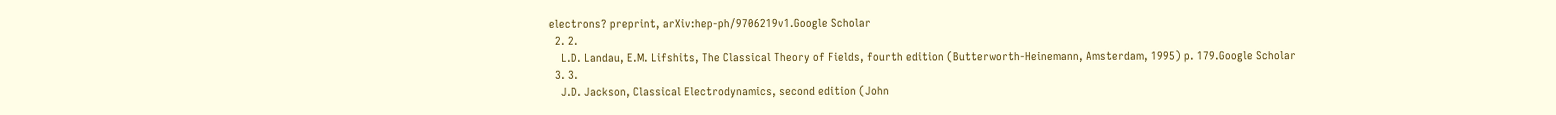electrons? preprint, arXiv:hep-ph/9706219v1.Google Scholar
  2. 2.
    L.D. Landau, E.M. Lifshits, The Classical Theory of Fields, fourth edition (Butterworth-Heinemann, Amsterdam, 1995) p. 179.Google Scholar
  3. 3.
    J.D. Jackson, Classical Electrodynamics, second edition (John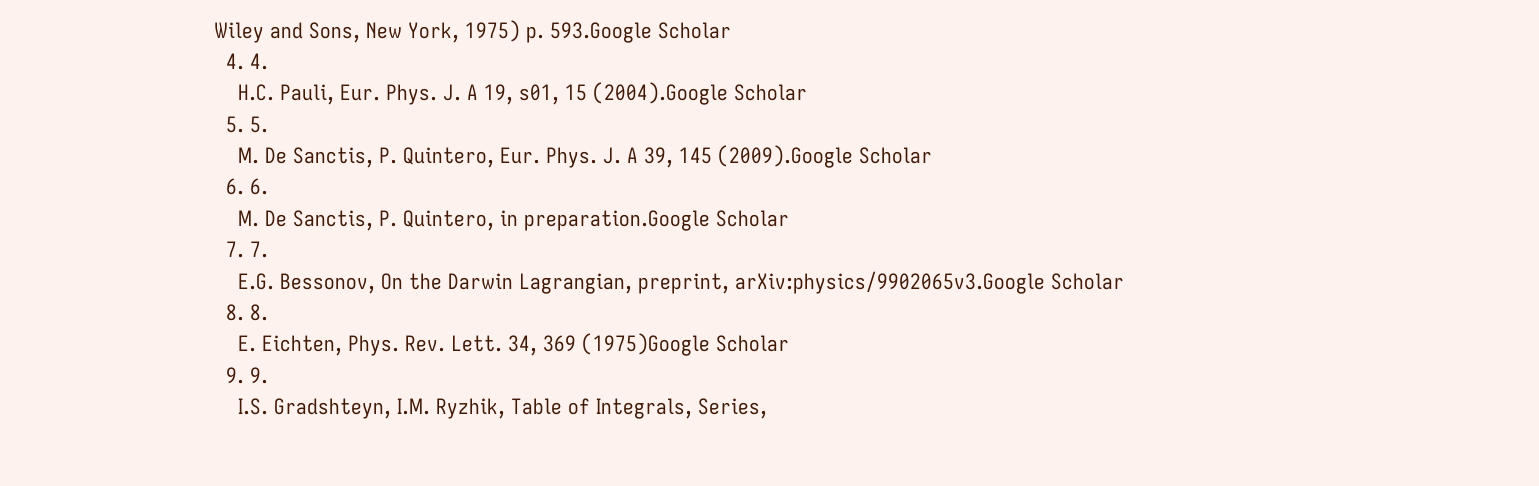Wiley and Sons, New York, 1975) p. 593.Google Scholar
  4. 4.
    H.C. Pauli, Eur. Phys. J. A 19, s01, 15 (2004).Google Scholar
  5. 5.
    M. De Sanctis, P. Quintero, Eur. Phys. J. A 39, 145 (2009).Google Scholar
  6. 6.
    M. De Sanctis, P. Quintero, in preparation.Google Scholar
  7. 7.
    E.G. Bessonov, On the Darwin Lagrangian, preprint, arXiv:physics/9902065v3.Google Scholar
  8. 8.
    E. Eichten, Phys. Rev. Lett. 34, 369 (1975)Google Scholar
  9. 9.
    I.S. Gradshteyn, I.M. Ryzhik, Table of Integrals, Series,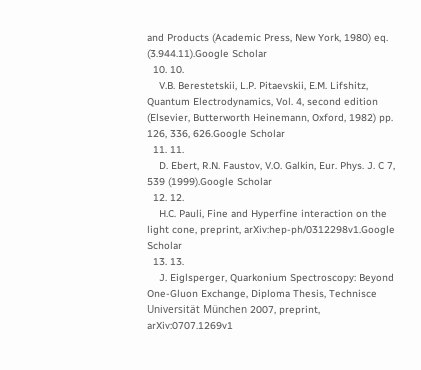and Products (Academic Press, New York, 1980) eq. (3.944.11).Google Scholar
  10. 10.
    V.B. Berestetskii, L.P. Pitaevskii, E.M. Lifshitz, Quantum Electrodynamics, Vol. 4, second edition (Elsevier, Butterworth Heinemann, Oxford, 1982) pp. 126, 336, 626.Google Scholar
  11. 11.
    D. Ebert, R.N. Faustov, V.O. Galkin, Eur. Phys. J. C 7, 539 (1999).Google Scholar
  12. 12.
    H.C. Pauli, Fine and Hyperfine interaction on the light cone, preprint, arXiv:hep-ph/0312298v1.Google Scholar
  13. 13.
    J. Eiglsperger, Quarkonium Spectroscopy: Beyond One-Gluon Exchange, Diploma Thesis, Technisce Universität München 2007, preprint, arXiv:0707.1269v1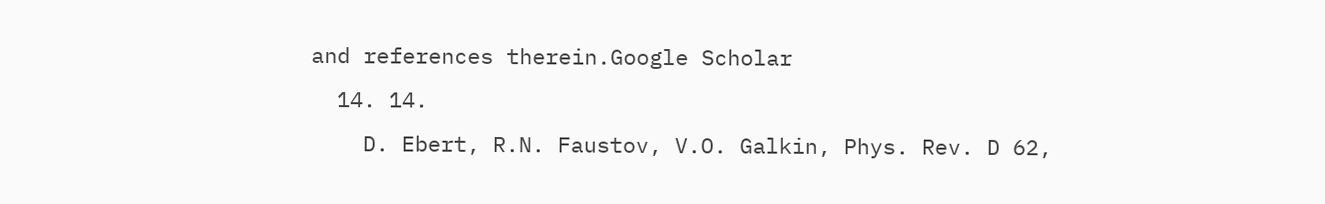and references therein.Google Scholar
  14. 14.
    D. Ebert, R.N. Faustov, V.O. Galkin, Phys. Rev. D 62,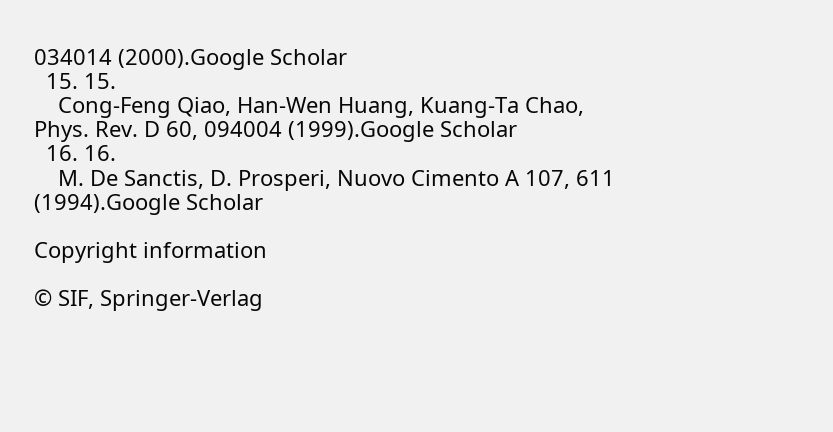034014 (2000).Google Scholar
  15. 15.
    Cong-Feng Qiao, Han-Wen Huang, Kuang-Ta Chao, Phys. Rev. D 60, 094004 (1999).Google Scholar
  16. 16.
    M. De Sanctis, D. Prosperi, Nuovo Cimento A 107, 611 (1994).Google Scholar

Copyright information

© SIF, Springer-Verlag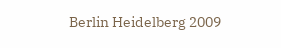Berlin Heidelberg 2009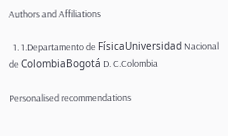Authors and Affiliations

  1. 1.Departamento de FísicaUniversidad Nacional de ColombiaBogotá D. C.Colombia

Personalised recommendations